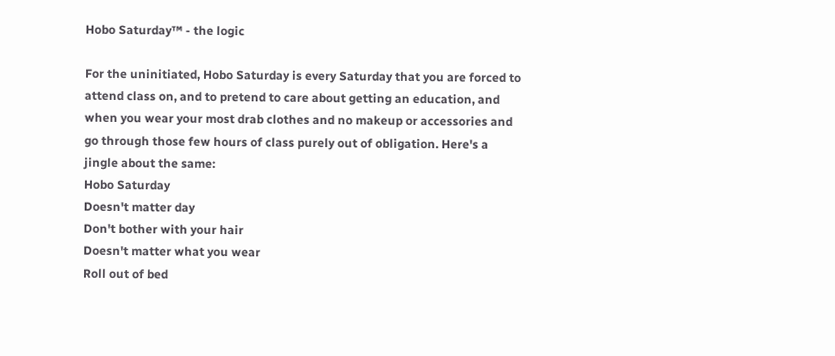Hobo Saturday™ - the logic

For the uninitiated, Hobo Saturday is every Saturday that you are forced to attend class on, and to pretend to care about getting an education, and when you wear your most drab clothes and no makeup or accessories and go through those few hours of class purely out of obligation. Here's a jingle about the same:
Hobo Saturday
Doesn't matter day
Don't bother with your hair
Doesn't matter what you wear
Roll out of bed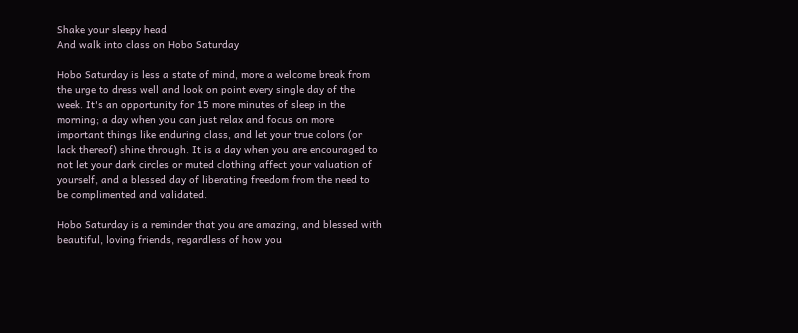Shake your sleepy head
And walk into class on Hobo Saturday

Hobo Saturday is less a state of mind, more a welcome break from the urge to dress well and look on point every single day of the week. It's an opportunity for 15 more minutes of sleep in the morning; a day when you can just relax and focus on more important things like enduring class, and let your true colors (or lack thereof) shine through. It is a day when you are encouraged to not let your dark circles or muted clothing affect your valuation of yourself, and a blessed day of liberating freedom from the need to be complimented and validated.

Hobo Saturday is a reminder that you are amazing, and blessed with beautiful, loving friends, regardless of how you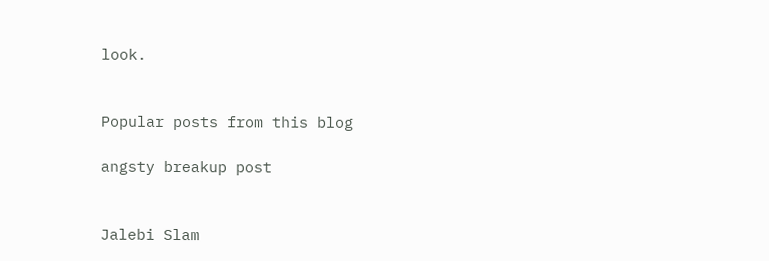look.


Popular posts from this blog

angsty breakup post


Jalebi Slam